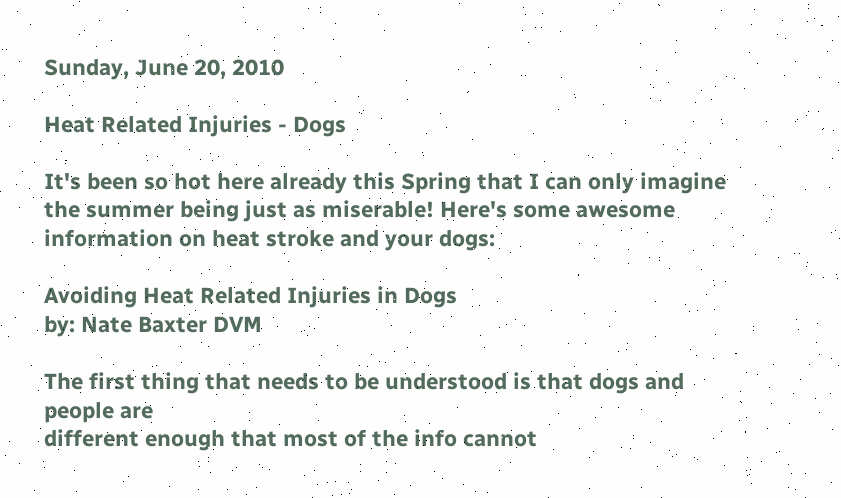Sunday, June 20, 2010

Heat Related Injuries - Dogs

It's been so hot here already this Spring that I can only imagine the summer being just as miserable! Here's some awesome information on heat stroke and your dogs:

Avoiding Heat Related Injuries in Dogs
by: Nate Baxter DVM

The first thing that needs to be understood is that dogs and people are
different enough that most of the info cannot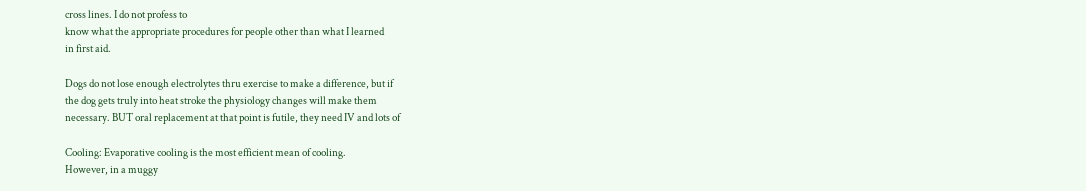cross lines. I do not profess to
know what the appropriate procedures for people other than what I learned
in first aid.

Dogs do not lose enough electrolytes thru exercise to make a difference, but if
the dog gets truly into heat stroke the physiology changes will make them
necessary. BUT oral replacement at that point is futile, they need IV and lots of

Cooling: Evaporative cooling is the most efficient mean of cooling.
However, in a muggy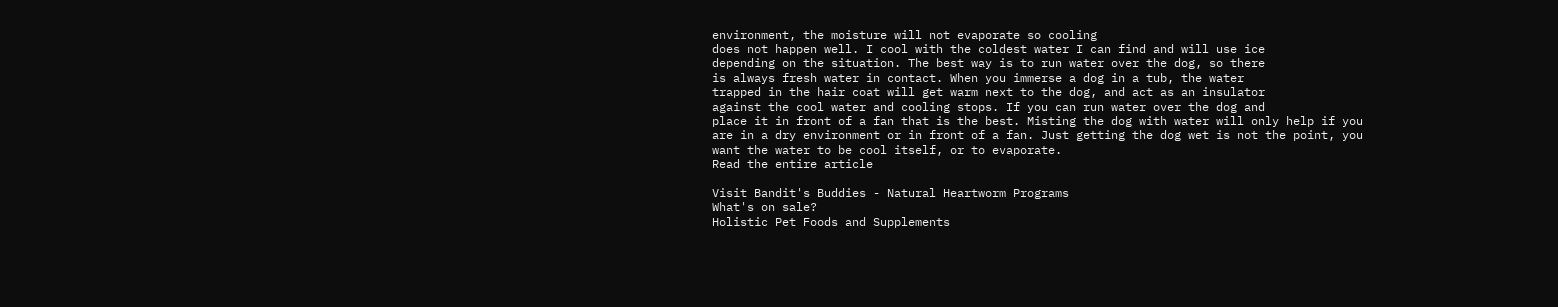environment, the moisture will not evaporate so cooling
does not happen well. I cool with the coldest water I can find and will use ice
depending on the situation. The best way is to run water over the dog, so there
is always fresh water in contact. When you immerse a dog in a tub, the water
trapped in the hair coat will get warm next to the dog, and act as an insulator
against the cool water and cooling stops. If you can run water over the dog and
place it in front of a fan that is the best. Misting the dog with water will only help if you are in a dry environment or in front of a fan. Just getting the dog wet is not the point, you want the water to be cool itself, or to evaporate.
Read the entire article

Visit Bandit's Buddies - Natural Heartworm Programs
What's on sale?
Holistic Pet Foods and Supplements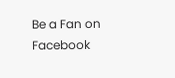Be a Fan on Facebook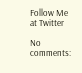Follow Me at Twitter

No comments: